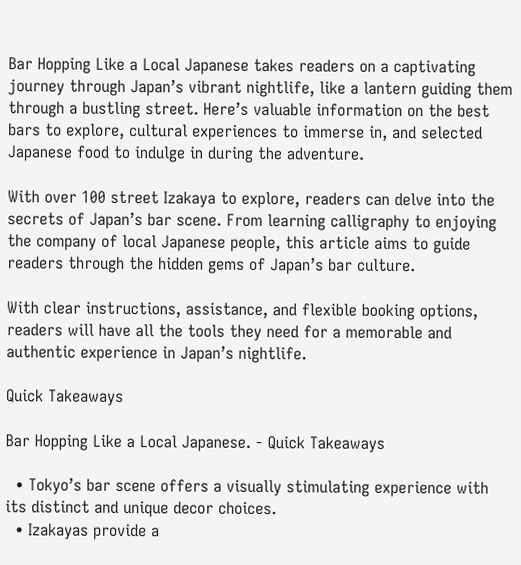Bar Hopping Like a Local Japanese takes readers on a captivating journey through Japan’s vibrant nightlife, like a lantern guiding them through a bustling street. Here’s valuable information on the best bars to explore, cultural experiences to immerse in, and selected Japanese food to indulge in during the adventure.

With over 100 street Izakaya to explore, readers can delve into the secrets of Japan’s bar scene. From learning calligraphy to enjoying the company of local Japanese people, this article aims to guide readers through the hidden gems of Japan’s bar culture.

With clear instructions, assistance, and flexible booking options, readers will have all the tools they need for a memorable and authentic experience in Japan’s nightlife.

Quick Takeaways

Bar Hopping Like a Local Japanese. - Quick Takeaways

  • Tokyo’s bar scene offers a visually stimulating experience with its distinct and unique decor choices.
  • Izakayas provide a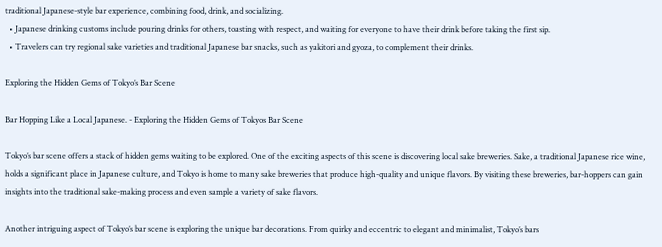traditional Japanese-style bar experience, combining food, drink, and socializing.
  • Japanese drinking customs include pouring drinks for others, toasting with respect, and waiting for everyone to have their drink before taking the first sip.
  • Travelers can try regional sake varieties and traditional Japanese bar snacks, such as yakitori and gyoza, to complement their drinks.

Exploring the Hidden Gems of Tokyo’s Bar Scene

Bar Hopping Like a Local Japanese. - Exploring the Hidden Gems of Tokyos Bar Scene

Tokyo’s bar scene offers a stack of hidden gems waiting to be explored. One of the exciting aspects of this scene is discovering local sake breweries. Sake, a traditional Japanese rice wine, holds a significant place in Japanese culture, and Tokyo is home to many sake breweries that produce high-quality and unique flavors. By visiting these breweries, bar-hoppers can gain insights into the traditional sake-making process and even sample a variety of sake flavors.

Another intriguing aspect of Tokyo’s bar scene is exploring the unique bar decorations. From quirky and eccentric to elegant and minimalist, Tokyo’s bars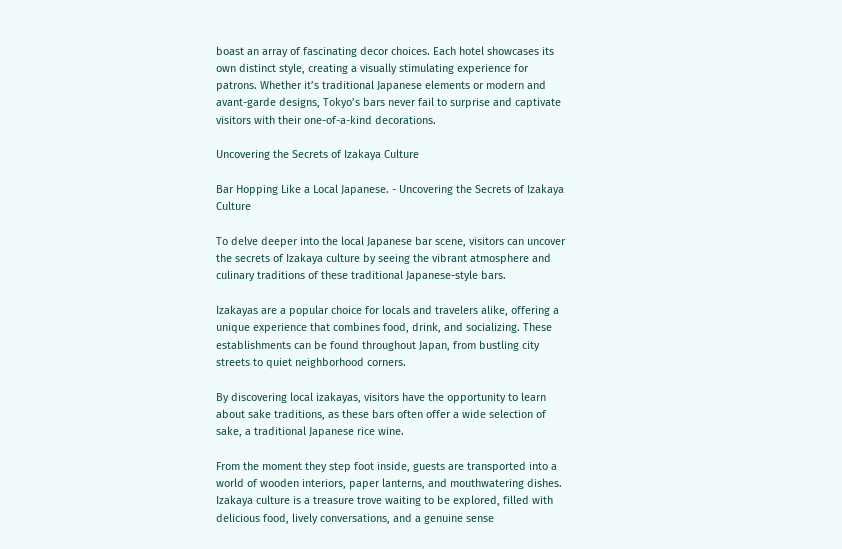boast an array of fascinating decor choices. Each hotel showcases its own distinct style, creating a visually stimulating experience for patrons. Whether it’s traditional Japanese elements or modern and avant-garde designs, Tokyo’s bars never fail to surprise and captivate visitors with their one-of-a-kind decorations.

Uncovering the Secrets of Izakaya Culture

Bar Hopping Like a Local Japanese. - Uncovering the Secrets of Izakaya Culture

To delve deeper into the local Japanese bar scene, visitors can uncover the secrets of Izakaya culture by seeing the vibrant atmosphere and culinary traditions of these traditional Japanese-style bars.

Izakayas are a popular choice for locals and travelers alike, offering a unique experience that combines food, drink, and socializing. These establishments can be found throughout Japan, from bustling city streets to quiet neighborhood corners.

By discovering local izakayas, visitors have the opportunity to learn about sake traditions, as these bars often offer a wide selection of sake, a traditional Japanese rice wine.

From the moment they step foot inside, guests are transported into a world of wooden interiors, paper lanterns, and mouthwatering dishes. Izakaya culture is a treasure trove waiting to be explored, filled with delicious food, lively conversations, and a genuine sense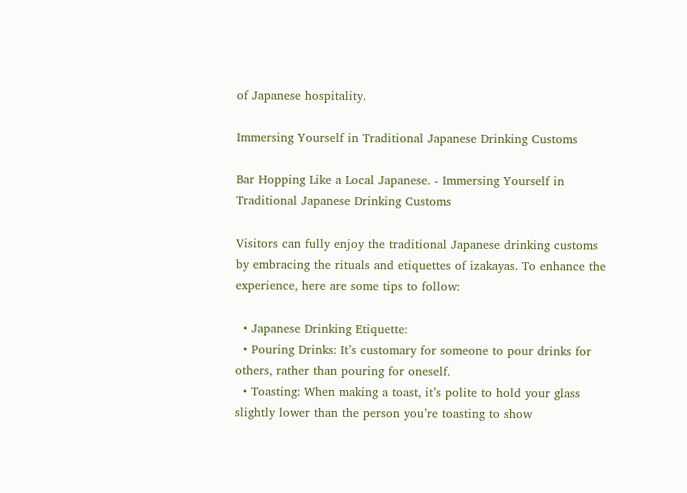of Japanese hospitality.

Immersing Yourself in Traditional Japanese Drinking Customs

Bar Hopping Like a Local Japanese. - Immersing Yourself in Traditional Japanese Drinking Customs

Visitors can fully enjoy the traditional Japanese drinking customs by embracing the rituals and etiquettes of izakayas. To enhance the experience, here are some tips to follow:

  • Japanese Drinking Etiquette:
  • Pouring Drinks: It’s customary for someone to pour drinks for others, rather than pouring for oneself.
  • Toasting: When making a toast, it’s polite to hold your glass slightly lower than the person you’re toasting to show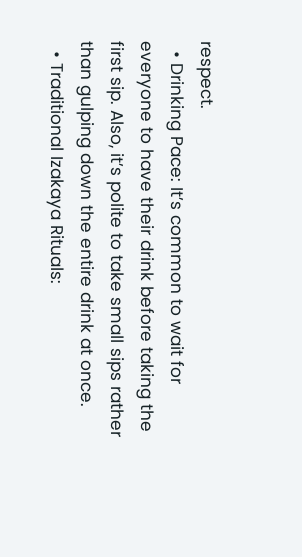respect.
  • Drinking Pace: It’s common to wait for everyone to have their drink before taking the first sip. Also, it’s polite to take small sips rather than gulping down the entire drink at once.
  • Traditional Izakaya Rituals: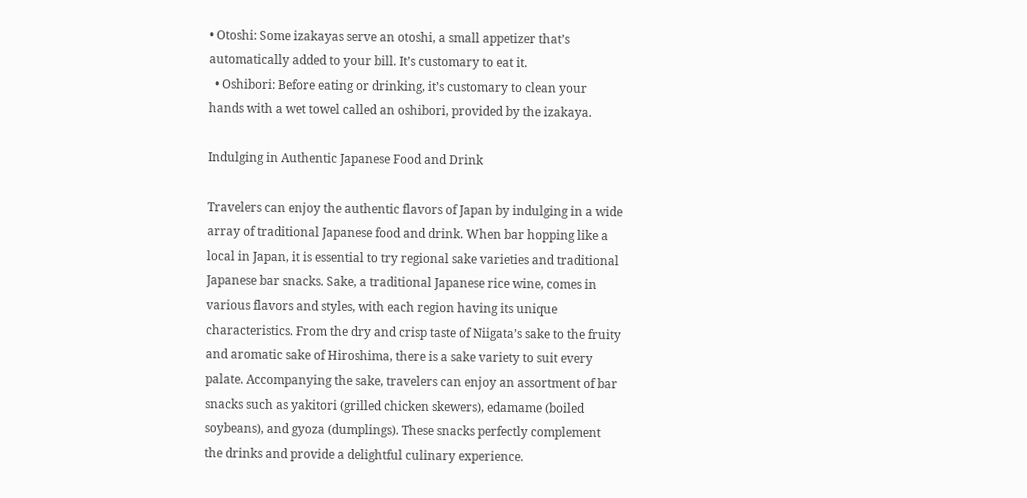• Otoshi: Some izakayas serve an otoshi, a small appetizer that’s automatically added to your bill. It’s customary to eat it.
  • Oshibori: Before eating or drinking, it’s customary to clean your hands with a wet towel called an oshibori, provided by the izakaya.

Indulging in Authentic Japanese Food and Drink

Travelers can enjoy the authentic flavors of Japan by indulging in a wide array of traditional Japanese food and drink. When bar hopping like a local in Japan, it is essential to try regional sake varieties and traditional Japanese bar snacks. Sake, a traditional Japanese rice wine, comes in various flavors and styles, with each region having its unique characteristics. From the dry and crisp taste of Niigata’s sake to the fruity and aromatic sake of Hiroshima, there is a sake variety to suit every palate. Accompanying the sake, travelers can enjoy an assortment of bar snacks such as yakitori (grilled chicken skewers), edamame (boiled soybeans), and gyoza (dumplings). These snacks perfectly complement the drinks and provide a delightful culinary experience.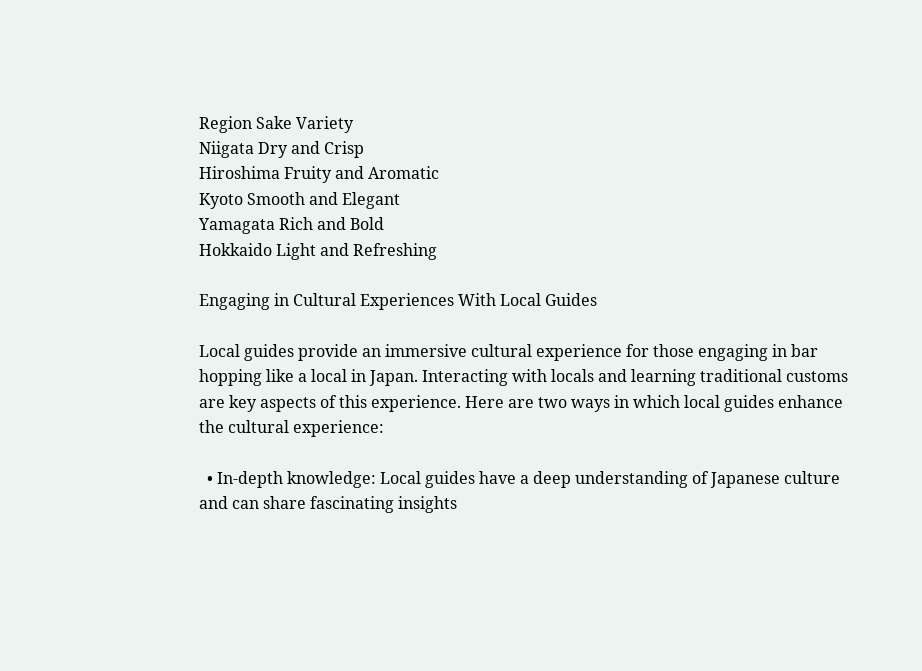Region Sake Variety
Niigata Dry and Crisp
Hiroshima Fruity and Aromatic
Kyoto Smooth and Elegant
Yamagata Rich and Bold
Hokkaido Light and Refreshing

Engaging in Cultural Experiences With Local Guides

Local guides provide an immersive cultural experience for those engaging in bar hopping like a local in Japan. Interacting with locals and learning traditional customs are key aspects of this experience. Here are two ways in which local guides enhance the cultural experience:

  • In-depth knowledge: Local guides have a deep understanding of Japanese culture and can share fascinating insights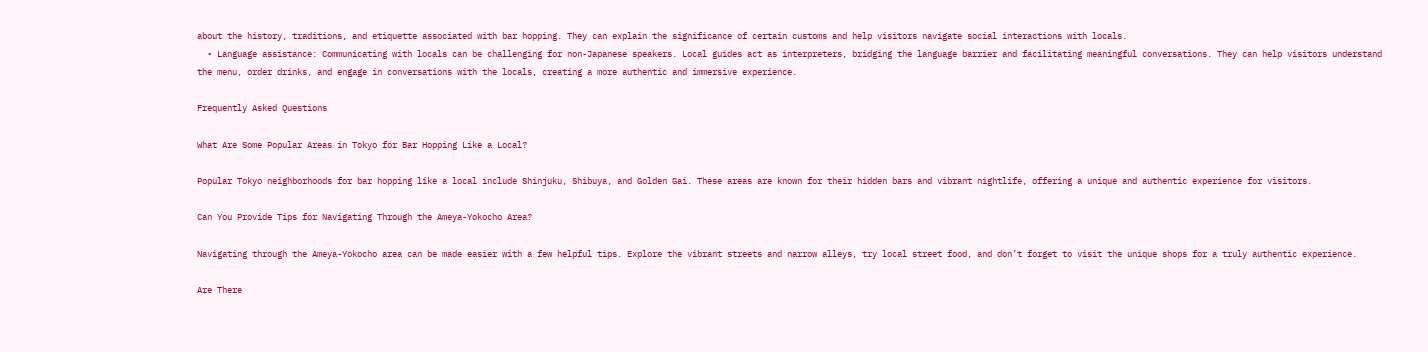about the history, traditions, and etiquette associated with bar hopping. They can explain the significance of certain customs and help visitors navigate social interactions with locals.
  • Language assistance: Communicating with locals can be challenging for non-Japanese speakers. Local guides act as interpreters, bridging the language barrier and facilitating meaningful conversations. They can help visitors understand the menu, order drinks, and engage in conversations with the locals, creating a more authentic and immersive experience.

Frequently Asked Questions

What Are Some Popular Areas in Tokyo for Bar Hopping Like a Local?

Popular Tokyo neighborhoods for bar hopping like a local include Shinjuku, Shibuya, and Golden Gai. These areas are known for their hidden bars and vibrant nightlife, offering a unique and authentic experience for visitors.

Can You Provide Tips for Navigating Through the Ameya-Yokocho Area?

Navigating through the Ameya-Yokocho area can be made easier with a few helpful tips. Explore the vibrant streets and narrow alleys, try local street food, and don’t forget to visit the unique shops for a truly authentic experience.

Are There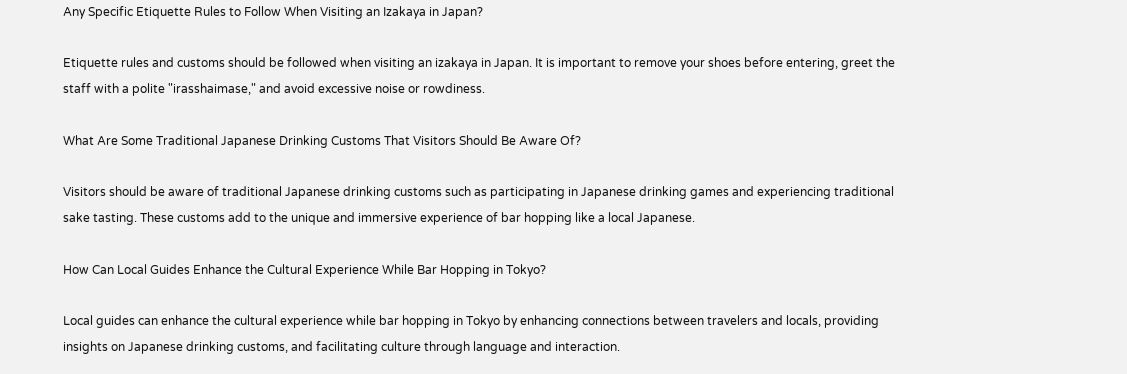Any Specific Etiquette Rules to Follow When Visiting an Izakaya in Japan?

Etiquette rules and customs should be followed when visiting an izakaya in Japan. It is important to remove your shoes before entering, greet the staff with a polite "irasshaimase," and avoid excessive noise or rowdiness.

What Are Some Traditional Japanese Drinking Customs That Visitors Should Be Aware Of?

Visitors should be aware of traditional Japanese drinking customs such as participating in Japanese drinking games and experiencing traditional sake tasting. These customs add to the unique and immersive experience of bar hopping like a local Japanese.

How Can Local Guides Enhance the Cultural Experience While Bar Hopping in Tokyo?

Local guides can enhance the cultural experience while bar hopping in Tokyo by enhancing connections between travelers and locals, providing insights on Japanese drinking customs, and facilitating culture through language and interaction.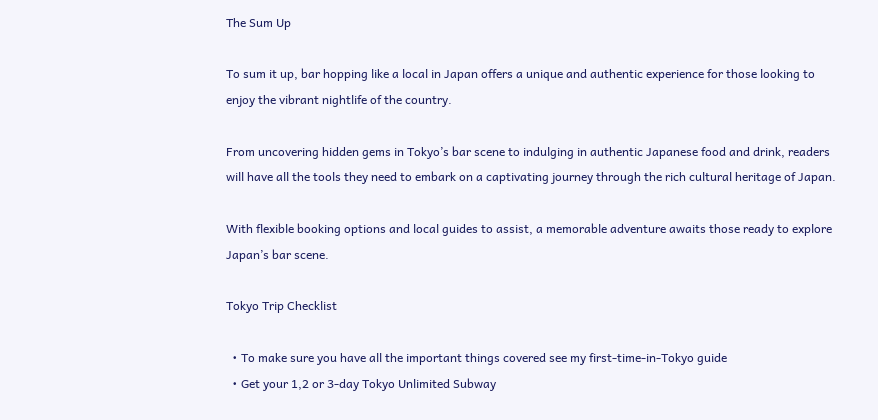The Sum Up

To sum it up, bar hopping like a local in Japan offers a unique and authentic experience for those looking to enjoy the vibrant nightlife of the country.

From uncovering hidden gems in Tokyo’s bar scene to indulging in authentic Japanese food and drink, readers will have all the tools they need to embark on a captivating journey through the rich cultural heritage of Japan.

With flexible booking options and local guides to assist, a memorable adventure awaits those ready to explore Japan’s bar scene.

Tokyo Trip Checklist

  • To make sure you have all the important things covered see my first-time-in-Tokyo guide
  • Get your 1,2 or 3-day Tokyo Unlimited Subway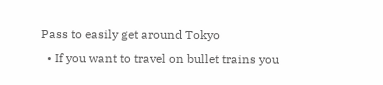Pass to easily get around Tokyo
  • If you want to travel on bullet trains you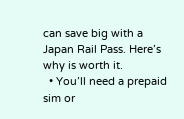can save big with a Japan Rail Pass. Here’s why is worth it.
  • You’ll need a prepaid sim or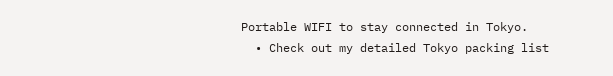Portable WIFI to stay connected in Tokyo.
  • Check out my detailed Tokyo packing list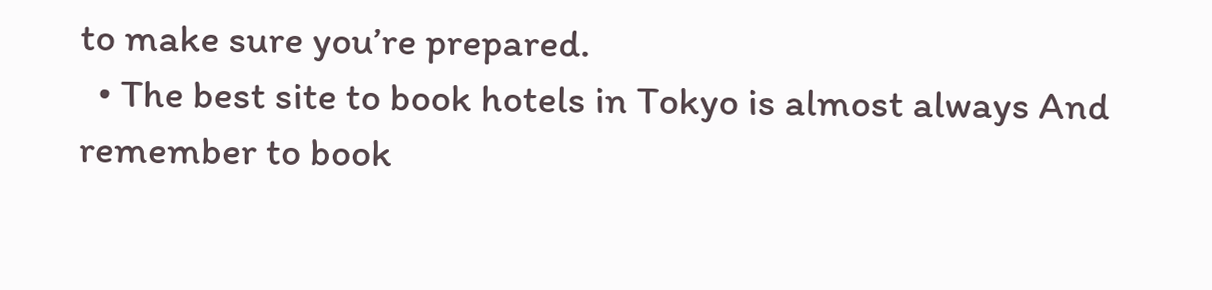to make sure you’re prepared.
  • The best site to book hotels in Tokyo is almost always And remember to book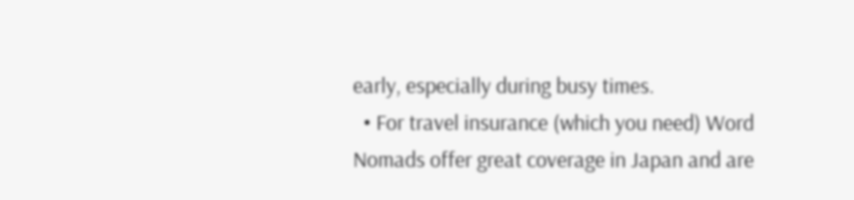early, especially during busy times.
  • For travel insurance (which you need) Word Nomads offer great coverage in Japan and are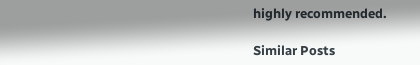highly recommended.

Similar Posts